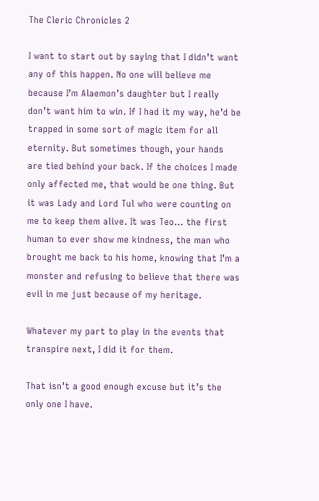The Cleric Chronicles 2

I want to start out by saying that I didn’t want any of this happen. No one will believe me because I’m Alaemon’s daughter but I really don’t want him to win. If I had it my way, he’d be trapped in some sort of magic item for all eternity. But sometimes though, your hands are tied behind your back. If the choices I made only affected me, that would be one thing. But it was Lady and Lord Tul who were counting on me to keep them alive. It was Teo… the first human to ever show me kindness, the man who brought me back to his home, knowing that I’m a monster and refusing to believe that there was evil in me just because of my heritage.

Whatever my part to play in the events that transpire next, I did it for them.

That isn’t a good enough excuse but it’s the only one I have.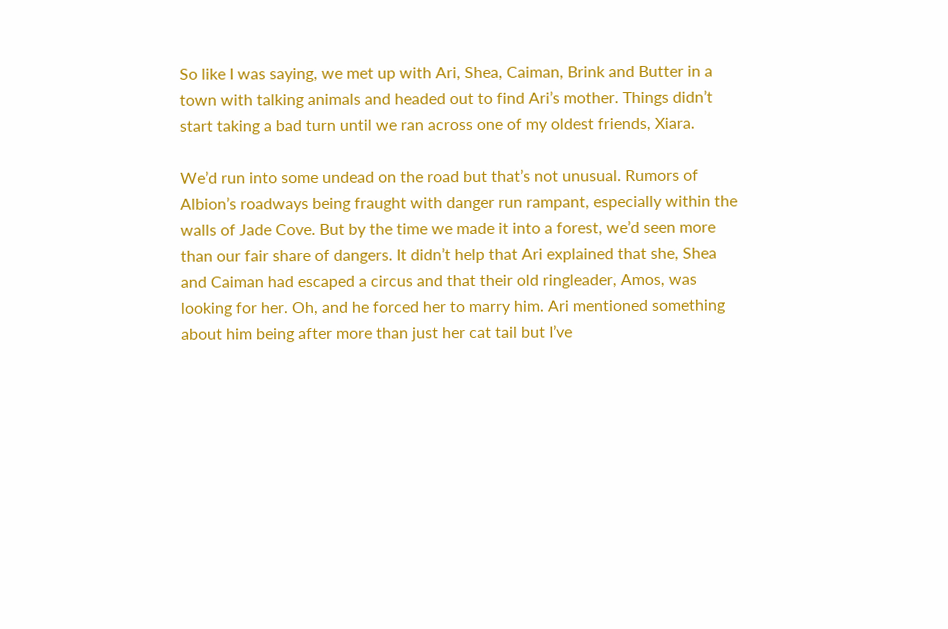So like I was saying, we met up with Ari, Shea, Caiman, Brink and Butter in a town with talking animals and headed out to find Ari’s mother. Things didn’t start taking a bad turn until we ran across one of my oldest friends, Xiara.

We’d run into some undead on the road but that’s not unusual. Rumors of Albion’s roadways being fraught with danger run rampant, especially within the walls of Jade Cove. But by the time we made it into a forest, we’d seen more than our fair share of dangers. It didn’t help that Ari explained that she, Shea and Caiman had escaped a circus and that their old ringleader, Amos, was looking for her. Oh, and he forced her to marry him. Ari mentioned something about him being after more than just her cat tail but I’ve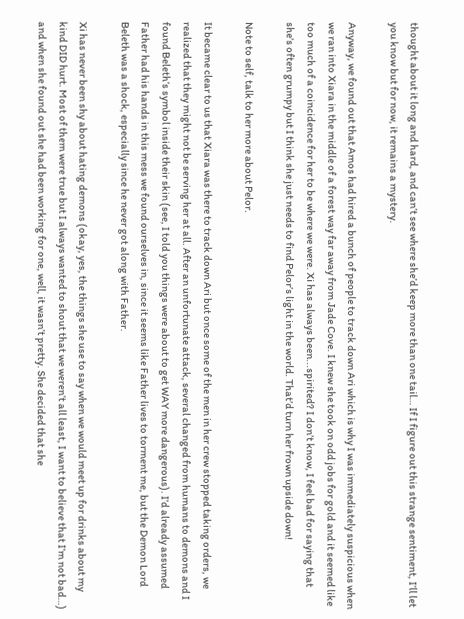thought about it long and hard, and can’t see where she’d keep more than one tail… If I figure out this strange sentiment, I’ll let you know but for now, it remains a mystery.

Anyway, we found out that Amos had hired a bunch of people to track down Ari which is why I was immediately suspicious when we ran into Xiara in the middle of a forest way far away from Jade Cove. I knew she took on odd jobs for gold and it seemed like too much of a coincidence for her to be where we were. Xi has always been...spirited? I don’t know, I feel bad for saying that she’s often grumpy but I think she just needs to find Pelor’s light in the world. That’d turn her frown upside down!

Note to self, talk to her more about Pelor.

It became clear to us that Xiara was there to track down Ari but once some of the men in her crew stopped taking orders, we realized that they might not be serving her at all. After an unfortunate attack, several changed from humans to demons and I found Beleth’s symbol inside their skin (see, I told you things were about to get WAY more dangerous). I’d already assumed Father had his hands in this mess we found ourselves in, since it seems like Father lives to torment me, but the Demon Lord Beleth was a shock, especially since he never got along with Father.

Xi has never been shy about hating demons (okay, yes, the things she use to say when we would meet up for drinks about my kind DID hurt. Most of them were true but I always wanted to shout that we weren’t all least, I want to believe that I’m not bad…) and when she found out she had been working for one, well, it wasn’t pretty. She decided that she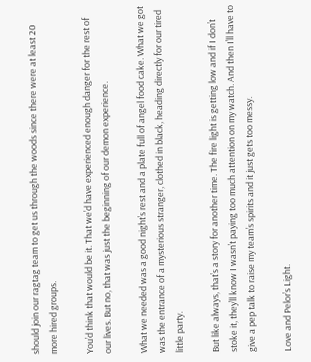should join our ragtag team to get us through the woods since there were at least 20 more hired groups.

You’d think that would be it. That we’d have experienced enough danger for the rest of our lives. But no, that was just the beginning of our demon experience.

What we needed was a good night’s rest and a plate full of angel food cake. What we got was the entrance of a mysterious stranger, clothed in black, heading directly for our tired little party.

But like always, that’s a story for another time. The fire light is getting low and if I don’t stoke it, they’ll know I wasn’t paying too much attention on my watch. And then I’ll have to give a pep talk to raise my team’s spirits and it just gets too messy.

Love and Pelor’s Light.